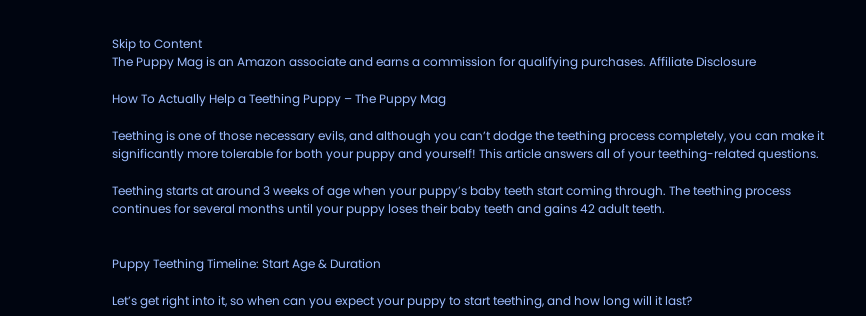Skip to Content
The Puppy Mag is an Amazon associate and earns a commission for qualifying purchases. Affiliate Disclosure

How To Actually Help a Teething Puppy – The Puppy Mag

Teething is one of those necessary evils, and although you can’t dodge the teething process completely, you can make it significantly more tolerable for both your puppy and yourself! This article answers all of your teething-related questions.

Teething starts at around 3 weeks of age when your puppy’s baby teeth start coming through. The teething process continues for several months until your puppy loses their baby teeth and gains 42 adult teeth.


Puppy Teething Timeline: Start Age & Duration

Let’s get right into it, so when can you expect your puppy to start teething, and how long will it last?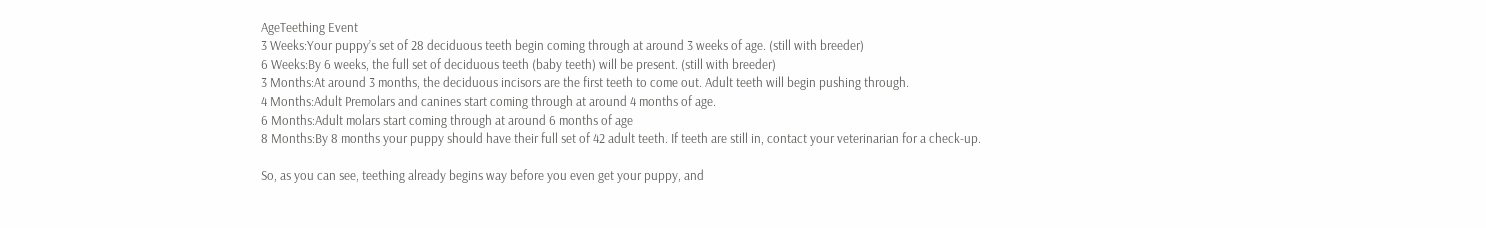AgeTeething Event
3 Weeks:Your puppy’s set of 28 deciduous teeth begin coming through at around 3 weeks of age. (still with breeder)
6 Weeks:By 6 weeks, the full set of deciduous teeth (baby teeth) will be present. (still with breeder)
3 Months:At around 3 months, the deciduous incisors are the first teeth to come out. Adult teeth will begin pushing through.
4 Months:Adult Premolars and canines start coming through at around 4 months of age.
6 Months:Adult molars start coming through at around 6 months of age
8 Months:By 8 months your puppy should have their full set of 42 adult teeth. If teeth are still in, contact your veterinarian for a check-up.

So, as you can see, teething already begins way before you even get your puppy, and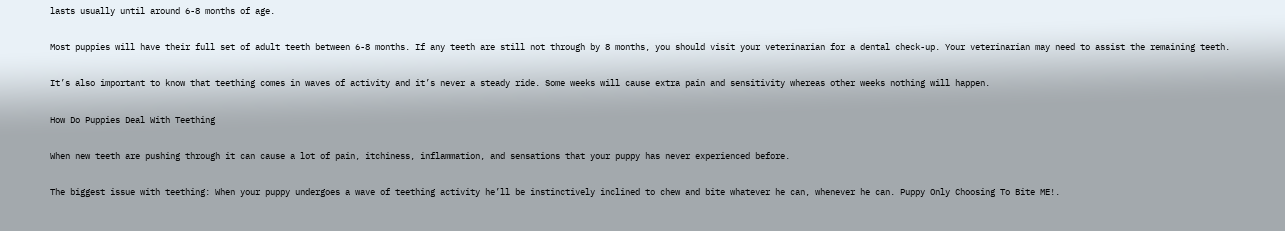lasts usually until around 6-8 months of age.

Most puppies will have their full set of adult teeth between 6-8 months. If any teeth are still not through by 8 months, you should visit your veterinarian for a dental check-up. Your veterinarian may need to assist the remaining teeth.

It’s also important to know that teething comes in waves of activity and it’s never a steady ride. Some weeks will cause extra pain and sensitivity whereas other weeks nothing will happen.

How Do Puppies Deal With Teething

When new teeth are pushing through it can cause a lot of pain, itchiness, inflammation, and sensations that your puppy has never experienced before.

The biggest issue with teething: When your puppy undergoes a wave of teething activity he’ll be instinctively inclined to chew and bite whatever he can, whenever he can. Puppy Only Choosing To Bite ME!.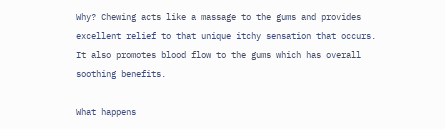Why? Chewing acts like a massage to the gums and provides excellent relief to that unique itchy sensation that occurs. It also promotes blood flow to the gums which has overall soothing benefits.

What happens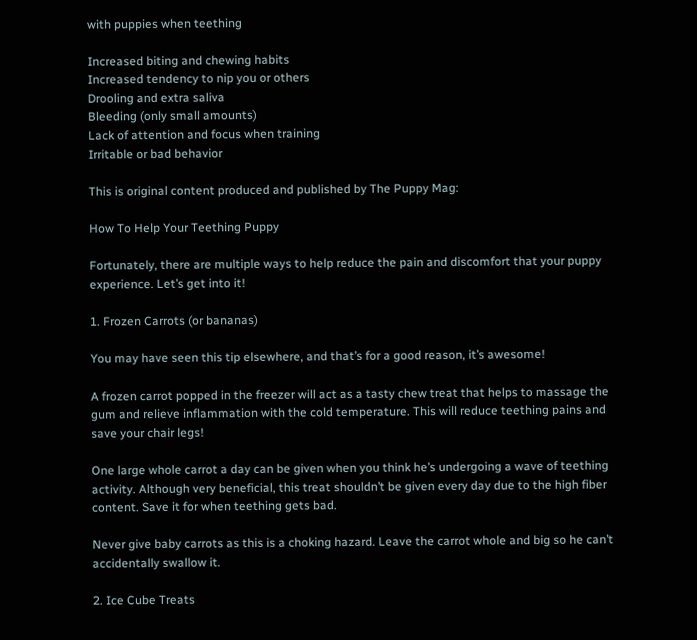with puppies when teething

Increased biting and chewing habits
Increased tendency to nip you or others
Drooling and extra saliva
Bleeding (only small amounts)
Lack of attention and focus when training
Irritable or bad behavior

This is original content produced and published by The Puppy Mag:

How To Help Your Teething Puppy

Fortunately, there are multiple ways to help reduce the pain and discomfort that your puppy experience. Let’s get into it!

1. Frozen Carrots (or bananas)

You may have seen this tip elsewhere, and that’s for a good reason, it’s awesome!

A frozen carrot popped in the freezer will act as a tasty chew treat that helps to massage the gum and relieve inflammation with the cold temperature. This will reduce teething pains and save your chair legs!

One large whole carrot a day can be given when you think he’s undergoing a wave of teething activity. Although very beneficial, this treat shouldn’t be given every day due to the high fiber content. Save it for when teething gets bad.

Never give baby carrots as this is a choking hazard. Leave the carrot whole and big so he can’t accidentally swallow it.

2. Ice Cube Treats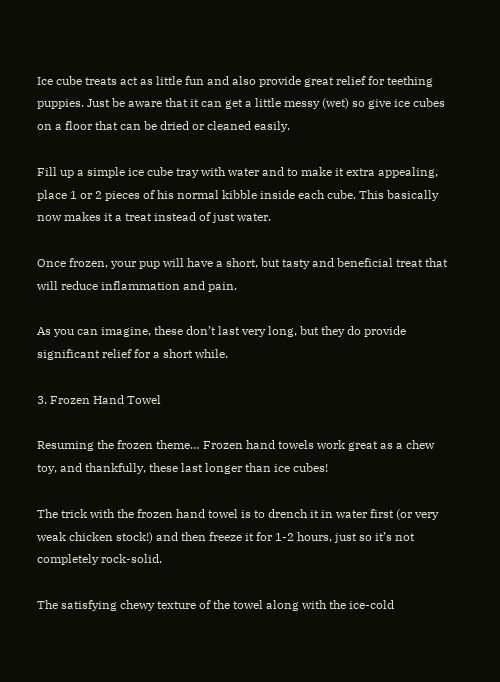Ice cube treats act as little fun and also provide great relief for teething puppies. Just be aware that it can get a little messy (wet) so give ice cubes on a floor that can be dried or cleaned easily.

Fill up a simple ice cube tray with water and to make it extra appealing, place 1 or 2 pieces of his normal kibble inside each cube. This basically now makes it a treat instead of just water.

Once frozen, your pup will have a short, but tasty and beneficial treat that will reduce inflammation and pain.

As you can imagine, these don’t last very long, but they do provide significant relief for a short while.

3. Frozen Hand Towel

Resuming the frozen theme… Frozen hand towels work great as a chew toy, and thankfully, these last longer than ice cubes!

The trick with the frozen hand towel is to drench it in water first (or very weak chicken stock!) and then freeze it for 1-2 hours, just so it’s not completely rock-solid.

The satisfying chewy texture of the towel along with the ice-cold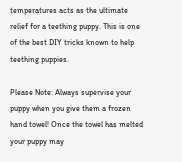temperatures acts as the ultimate relief for a teething puppy. This is one of the best DIY tricks known to help teething puppies.

Please Note: Always supervise your puppy when you give them a frozen hand towel! Once the towel has melted your puppy may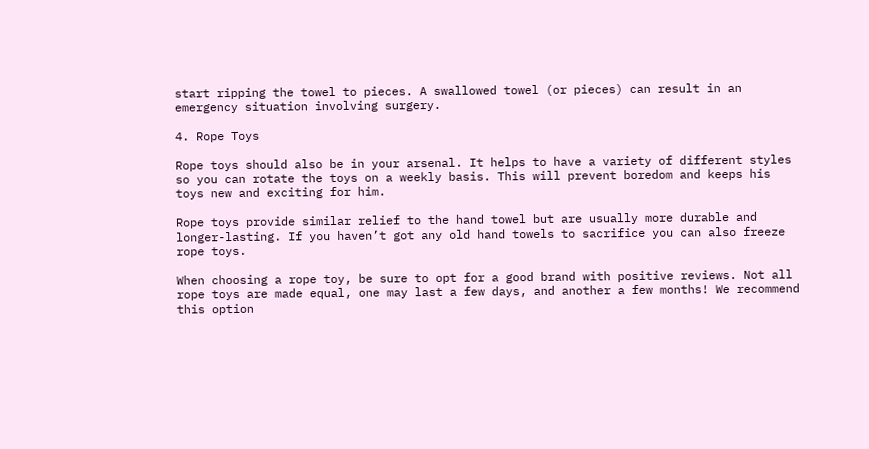start ripping the towel to pieces. A swallowed towel (or pieces) can result in an emergency situation involving surgery.

4. Rope Toys

Rope toys should also be in your arsenal. It helps to have a variety of different styles so you can rotate the toys on a weekly basis. This will prevent boredom and keeps his toys new and exciting for him.

Rope toys provide similar relief to the hand towel but are usually more durable and longer-lasting. If you haven’t got any old hand towels to sacrifice you can also freeze rope toys.

When choosing a rope toy, be sure to opt for a good brand with positive reviews. Not all rope toys are made equal, one may last a few days, and another a few months! We recommend this option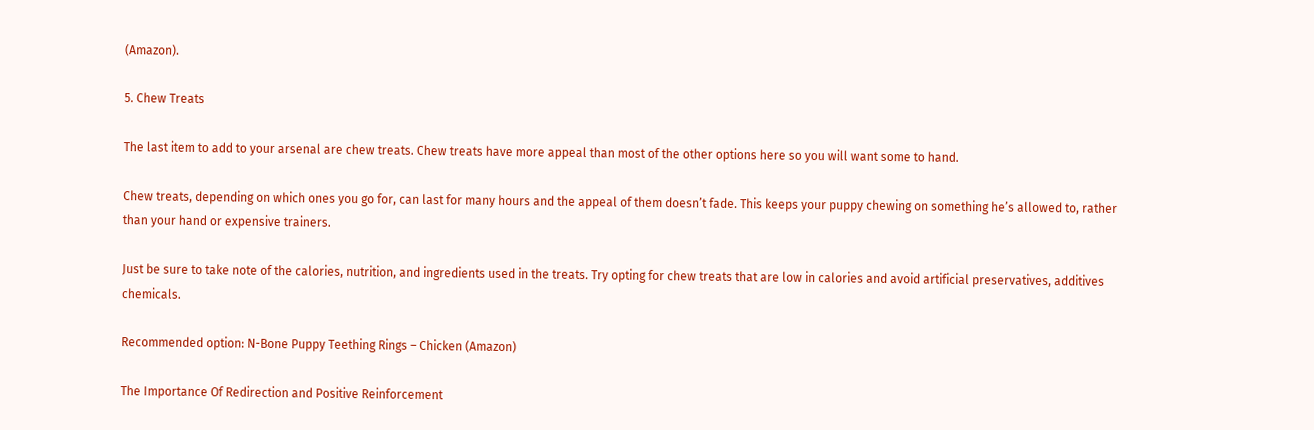(Amazon).

5. Chew Treats

The last item to add to your arsenal are chew treats. Chew treats have more appeal than most of the other options here so you will want some to hand.

Chew treats, depending on which ones you go for, can last for many hours and the appeal of them doesn’t fade. This keeps your puppy chewing on something he’s allowed to, rather than your hand or expensive trainers.

Just be sure to take note of the calories, nutrition, and ingredients used in the treats. Try opting for chew treats that are low in calories and avoid artificial preservatives, additives chemicals.

Recommended option: N-Bone Puppy Teething Rings – Chicken (Amazon)

The Importance Of Redirection and Positive Reinforcement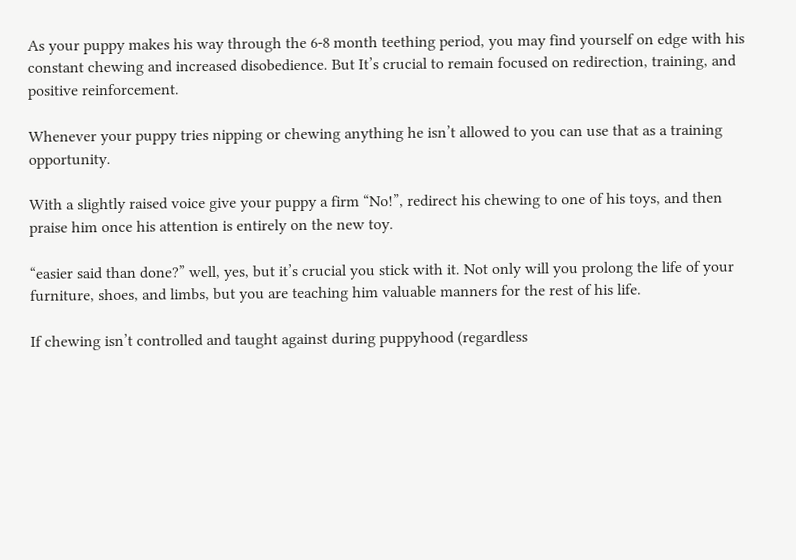As your puppy makes his way through the 6-8 month teething period, you may find yourself on edge with his constant chewing and increased disobedience. But It’s crucial to remain focused on redirection, training, and positive reinforcement.

Whenever your puppy tries nipping or chewing anything he isn’t allowed to you can use that as a training opportunity.

With a slightly raised voice give your puppy a firm “No!”, redirect his chewing to one of his toys, and then praise him once his attention is entirely on the new toy.

“easier said than done?” well, yes, but it’s crucial you stick with it. Not only will you prolong the life of your furniture, shoes, and limbs, but you are teaching him valuable manners for the rest of his life.

If chewing isn’t controlled and taught against during puppyhood (regardless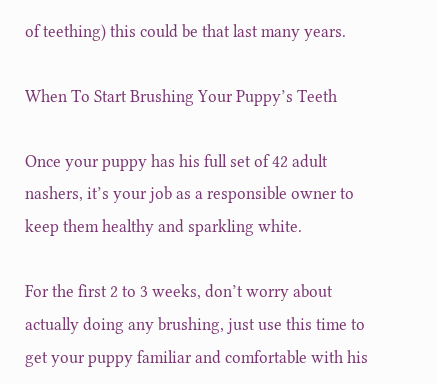of teething) this could be that last many years.

When To Start Brushing Your Puppy’s Teeth

Once your puppy has his full set of 42 adult nashers, it’s your job as a responsible owner to keep them healthy and sparkling white.

For the first 2 to 3 weeks, don’t worry about actually doing any brushing, just use this time to get your puppy familiar and comfortable with his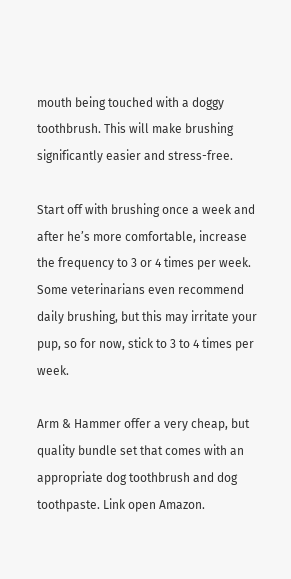mouth being touched with a doggy toothbrush. This will make brushing significantly easier and stress-free.

Start off with brushing once a week and after he’s more comfortable, increase the frequency to 3 or 4 times per week. Some veterinarians even recommend daily brushing, but this may irritate your pup, so for now, stick to 3 to 4 times per week.

Arm & Hammer offer a very cheap, but quality bundle set that comes with an appropriate dog toothbrush and dog toothpaste. Link open Amazon.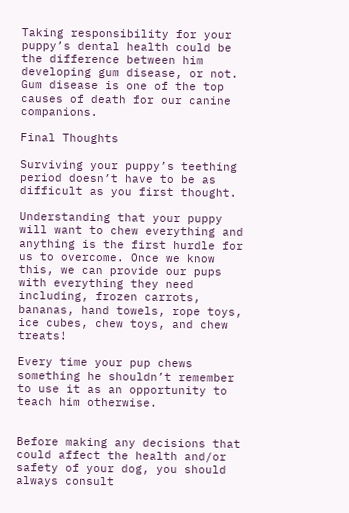Taking responsibility for your puppy’s dental health could be the difference between him developing gum disease, or not. Gum disease is one of the top causes of death for our canine companions.

Final Thoughts

Surviving your puppy’s teething period doesn’t have to be as difficult as you first thought.

Understanding that your puppy will want to chew everything and anything is the first hurdle for us to overcome. Once we know this, we can provide our pups with everything they need including, frozen carrots, bananas, hand towels, rope toys, ice cubes, chew toys, and chew treats!

Every time your pup chews something he shouldn’t remember to use it as an opportunity to teach him otherwise.


Before making any decisions that could affect the health and/or safety of your dog, you should always consult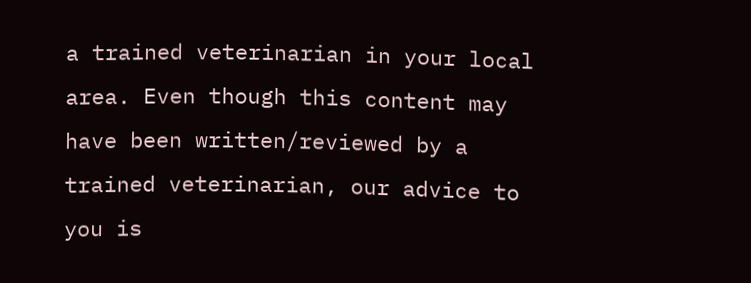a trained veterinarian in your local area. Even though this content may have been written/reviewed by a trained veterinarian, our advice to you is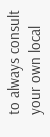to always consult your own local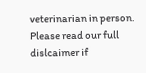veterinarian in person. Please read our full dislcaimer if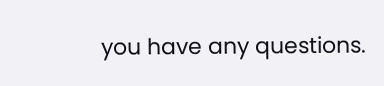you have any questions.